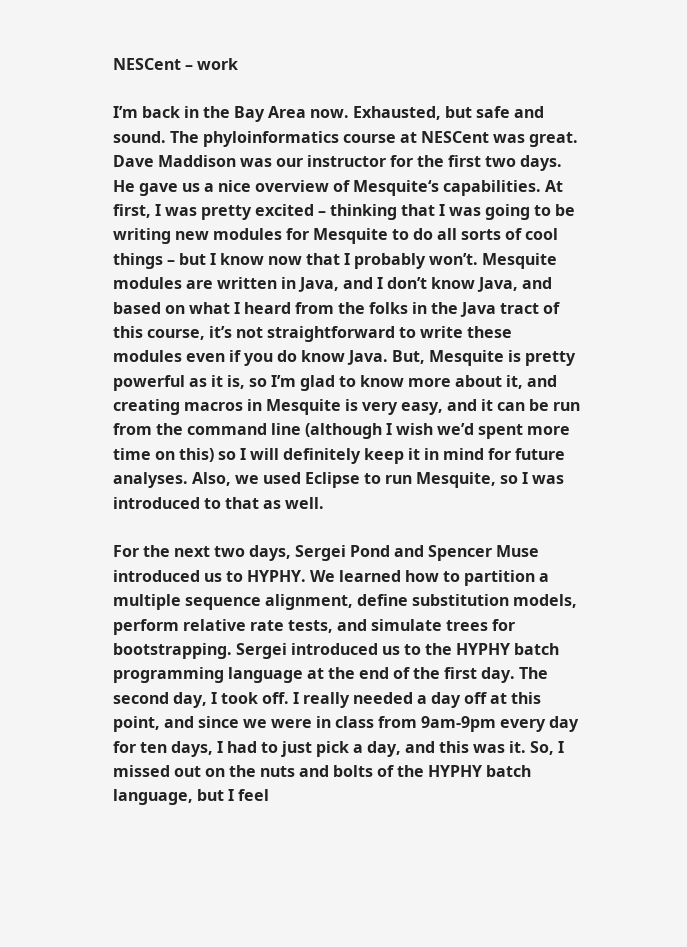NESCent – work

I’m back in the Bay Area now. Exhausted, but safe and sound. The phyloinformatics course at NESCent was great. Dave Maddison was our instructor for the first two days. He gave us a nice overview of Mesquite‘s capabilities. At first, I was pretty excited – thinking that I was going to be writing new modules for Mesquite to do all sorts of cool things – but I know now that I probably won’t. Mesquite modules are written in Java, and I don’t know Java, and based on what I heard from the folks in the Java tract of this course, it’s not straightforward to write these modules even if you do know Java. But, Mesquite is pretty powerful as it is, so I’m glad to know more about it, and creating macros in Mesquite is very easy, and it can be run from the command line (although I wish we’d spent more time on this) so I will definitely keep it in mind for future analyses. Also, we used Eclipse to run Mesquite, so I was introduced to that as well.

For the next two days, Sergei Pond and Spencer Muse introduced us to HYPHY. We learned how to partition a multiple sequence alignment, define substitution models, perform relative rate tests, and simulate trees for bootstrapping. Sergei introduced us to the HYPHY batch programming language at the end of the first day. The second day, I took off. I really needed a day off at this point, and since we were in class from 9am-9pm every day for ten days, I had to just pick a day, and this was it. So, I missed out on the nuts and bolts of the HYPHY batch language, but I feel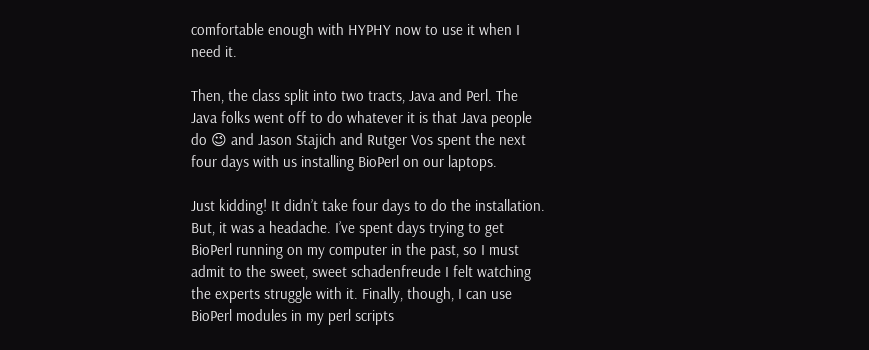comfortable enough with HYPHY now to use it when I need it.

Then, the class split into two tracts, Java and Perl. The Java folks went off to do whatever it is that Java people do 😉 and Jason Stajich and Rutger Vos spent the next four days with us installing BioPerl on our laptops.

Just kidding! It didn’t take four days to do the installation. But, it was a headache. I’ve spent days trying to get BioPerl running on my computer in the past, so I must admit to the sweet, sweet schadenfreude I felt watching the experts struggle with it. Finally, though, I can use BioPerl modules in my perl scripts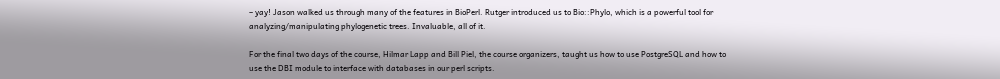– yay! Jason walked us through many of the features in BioPerl. Rutger introduced us to Bio::Phylo, which is a powerful tool for analyzing/manipulating phylogenetic trees. Invaluable, all of it.

For the final two days of the course, Hilmar Lapp and Bill Piel, the course organizers, taught us how to use PostgreSQL and how to use the DBI module to interface with databases in our perl scripts.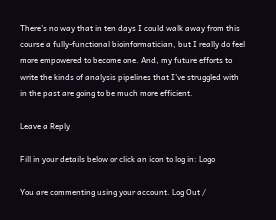There’s no way that in ten days I could walk away from this course a fully-functional bioinformatician, but I really do feel more empowered to become one. And, my future efforts to write the kinds of analysis pipelines that I’ve struggled with in the past are going to be much more efficient.

Leave a Reply

Fill in your details below or click an icon to log in: Logo

You are commenting using your account. Log Out /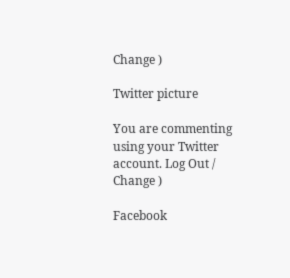Change )

Twitter picture

You are commenting using your Twitter account. Log Out /  Change )

Facebook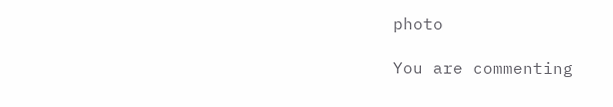photo

You are commenting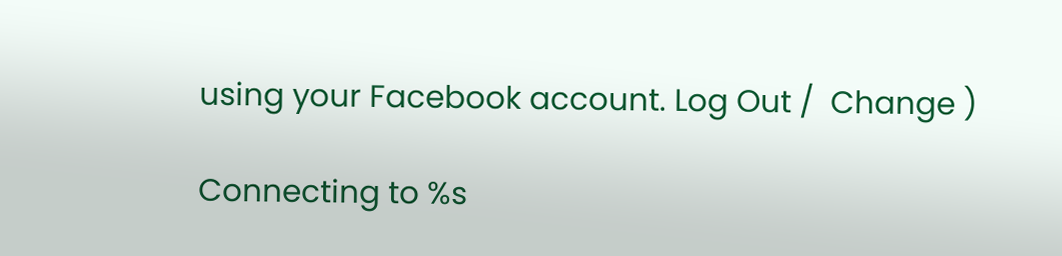using your Facebook account. Log Out /  Change )

Connecting to %s